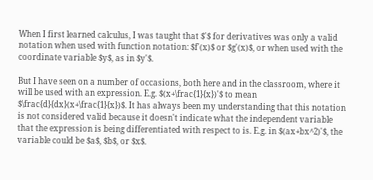When I first learned calculus, I was taught that $'$ for derivatives was only a valid notation when used with function notation: $f'(x)$ or $g'(x)$, or when used with the coordinate variable $y$, as in $y'$.

But I have seen on a number of occasions, both here and in the classroom, where it will be used with an expression. E.g. $(x+\frac{1}{x})'$ to mean $\frac{d}{dx}(x+\frac{1}{x})$. It has always been my understanding that this notation is not considered valid because it doesn't indicate what the independent variable that the expression is being differentiated with respect to is. E.g. in $(ax+bx^2)'$, the variable could be $a$, $b$, or $x$.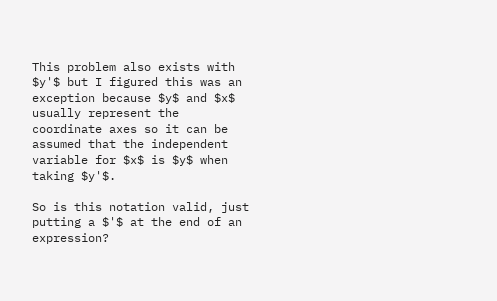This problem also exists with $y'$ but I figured this was an exception because $y$ and $x$ usually represent the coordinate axes so it can be assumed that the independent variable for $x$ is $y$ when taking $y'$.

So is this notation valid, just putting a $'$ at the end of an expression?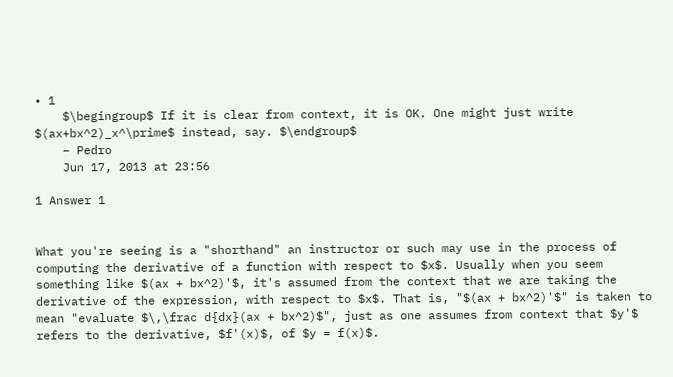• 1
    $\begingroup$ If it is clear from context, it is OK. One might just write $(ax+bx^2)_x^\prime$ instead, say. $\endgroup$
    – Pedro
    Jun 17, 2013 at 23:56

1 Answer 1


What you're seeing is a "shorthand" an instructor or such may use in the process of computing the derivative of a function with respect to $x$. Usually when you seem something like $(ax + bx^2)'$, it's assumed from the context that we are taking the derivative of the expression, with respect to $x$. That is, "$(ax + bx^2)'$" is taken to mean "evaluate $\,\frac d{dx}(ax + bx^2)$", just as one assumes from context that $y'$ refers to the derivative, $f'(x)$, of $y = f(x)$.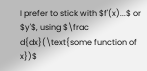I prefer to stick with $f'(x)...$ or $y'$, using $\frac d{dx}(\text{some function of x})$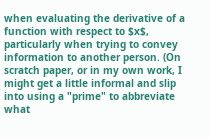when evaluating the derivative of a function with respect to $x$, particularly when trying to convey information to another person. (On scratch paper, or in my own work, I might get a little informal and slip into using a "prime" to abbreviate what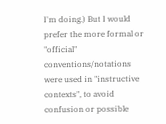I'm doing.) But I would prefer the more formal or "official" conventions/notations were used in "instructive contexts", to avoid confusion or possible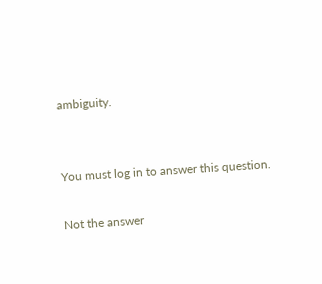ambiguity.


You must log in to answer this question.

Not the answer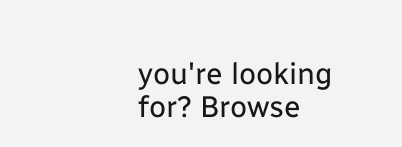you're looking for? Browse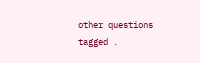other questions tagged .